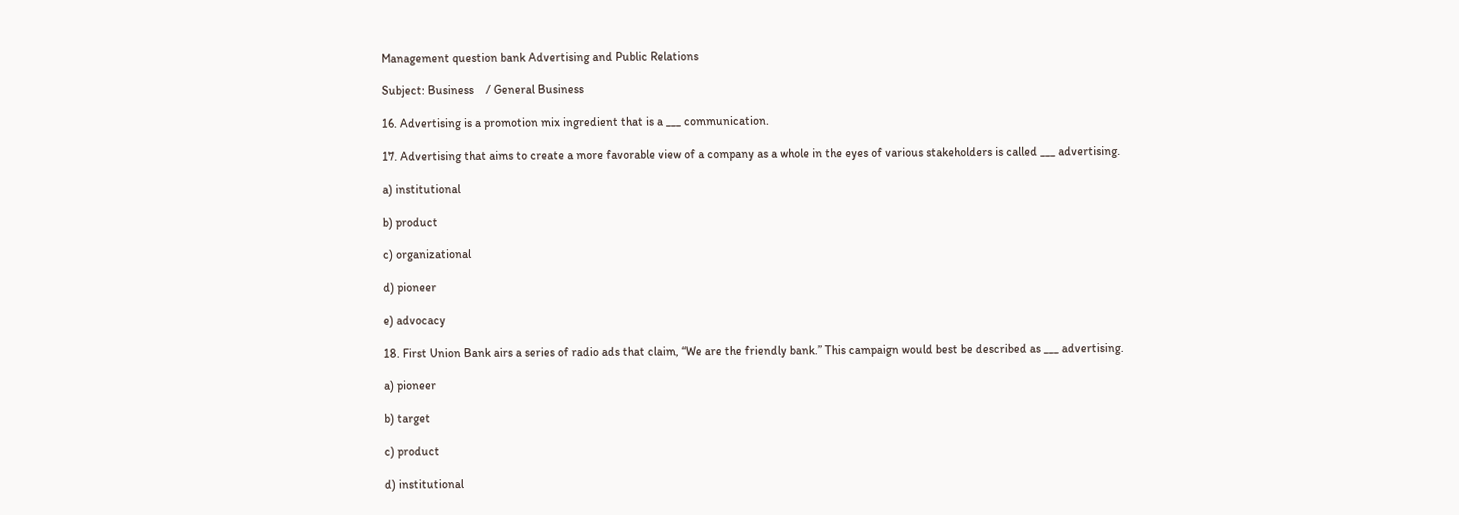Management question bank Advertising and Public Relations

Subject: Business    / General Business

16. Advertising is a promotion mix ingredient that is a ___ communication.

17. Advertising that aims to create a more favorable view of a company as a whole in the eyes of various stakeholders is called ___ advertising.

a) institutional

b) product

c) organizational

d) pioneer

e) advocacy

18. First Union Bank airs a series of radio ads that claim, “We are the friendly bank.” This campaign would best be described as ___ advertising.

a) pioneer

b) target

c) product

d) institutional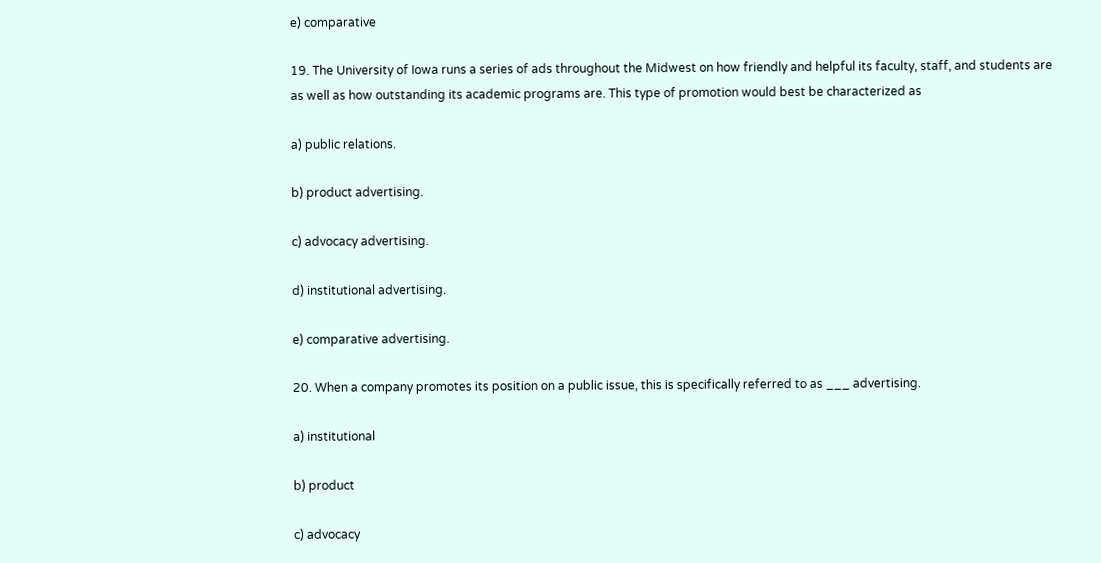e) comparative

19. The University of Iowa runs a series of ads throughout the Midwest on how friendly and helpful its faculty, staff, and students are as well as how outstanding its academic programs are. This type of promotion would best be characterized as

a) public relations.

b) product advertising.

c) advocacy advertising.

d) institutional advertising.

e) comparative advertising.

20. When a company promotes its position on a public issue, this is specifically referred to as ___ advertising.

a) institutional

b) product

c) advocacy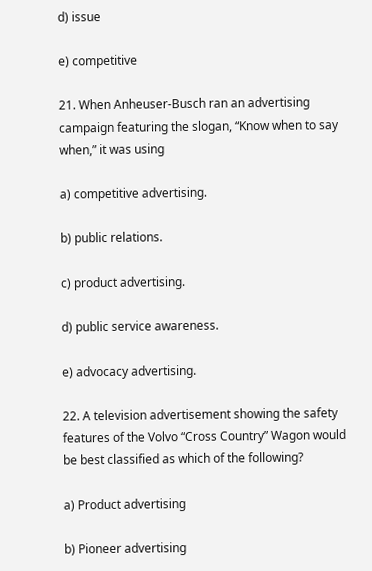d) issue

e) competitive

21. When Anheuser-Busch ran an advertising campaign featuring the slogan, “Know when to say when,” it was using

a) competitive advertising.

b) public relations.

c) product advertising.

d) public service awareness.

e) advocacy advertising.

22. A television advertisement showing the safety features of the Volvo “Cross Country” Wagon would be best classified as which of the following?

a) Product advertising

b) Pioneer advertising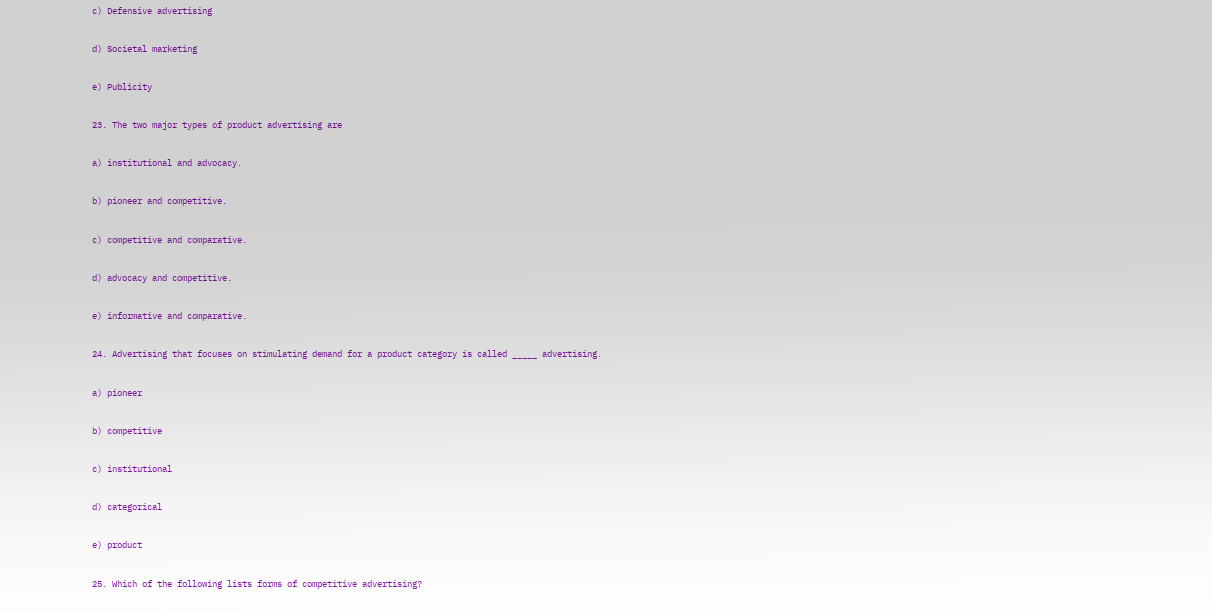c) Defensive advertising

d) Societal marketing

e) Publicity

23. The two major types of product advertising are

a) institutional and advocacy.

b) pioneer and competitive.

c) competitive and comparative.

d) advocacy and competitive.

e) informative and comparative.

24. Advertising that focuses on stimulating demand for a product category is called _____ advertising.

a) pioneer

b) competitive

c) institutional

d) categorical

e) product

25. Which of the following lists forms of competitive advertising?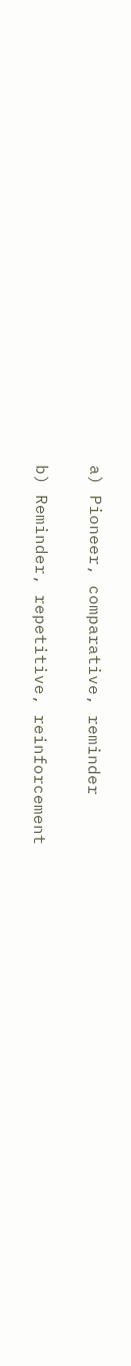a) Pioneer, comparative, reminder

b) Reminder, repetitive, reinforcement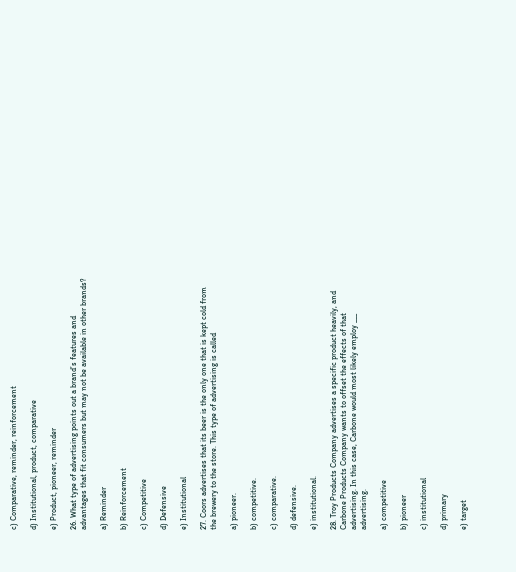c) Comparative, reminder, reinforcement

d) Institutional, product, comparative

e) Product, pioneer, reminder

26. What type of advertising points out a brand’s features and advantages that fit consumers but may not be available in other brands?

a) Reminder

b) Reinforcement

c) Competitive

d) Defensive

e) Institutional

27. Coors advertises that its beer is the only one that is kept cold from the brewery to the store. This type of advertising is called

a) pioneer.

b) competitive.

c) comparative.

d) defensive.

e) institutional.

28. Troy Products Company advertises a specific product heavily, and Carbone Products Company wants to offset the effects of that advertising. In this case, Carbone would most likely employ ___ advertising.

a) competitive

b) pioneer

c) institutional

d) primary

e) target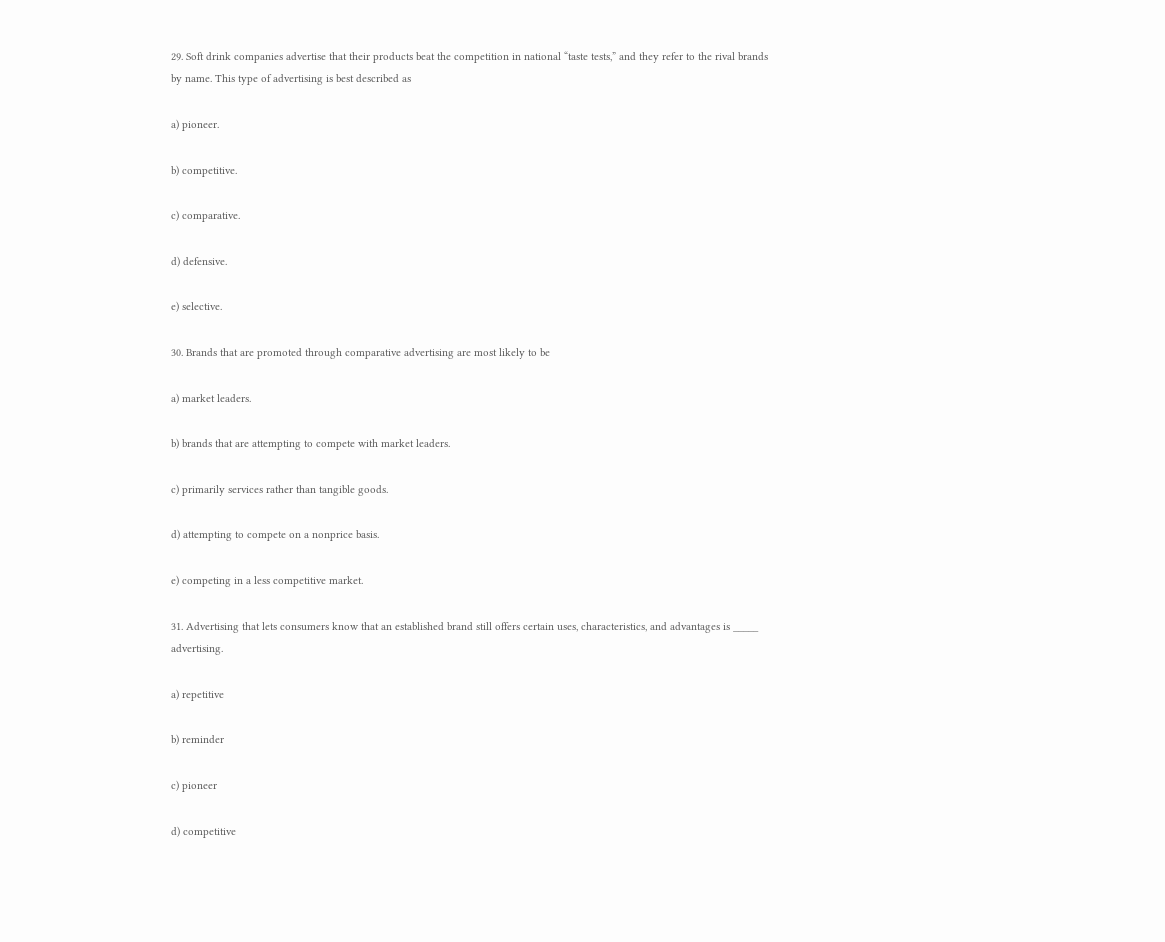29. Soft drink companies advertise that their products beat the competition in national “taste tests,” and they refer to the rival brands by name. This type of advertising is best described as

a) pioneer.

b) competitive.

c) comparative.

d) defensive.

e) selective.

30. Brands that are promoted through comparative advertising are most likely to be

a) market leaders.

b) brands that are attempting to compete with market leaders.

c) primarily services rather than tangible goods.

d) attempting to compete on a nonprice basis.

e) competing in a less competitive market.

31. Advertising that lets consumers know that an established brand still offers certain uses, characteristics, and advantages is _____ advertising.

a) repetitive

b) reminder

c) pioneer

d) competitive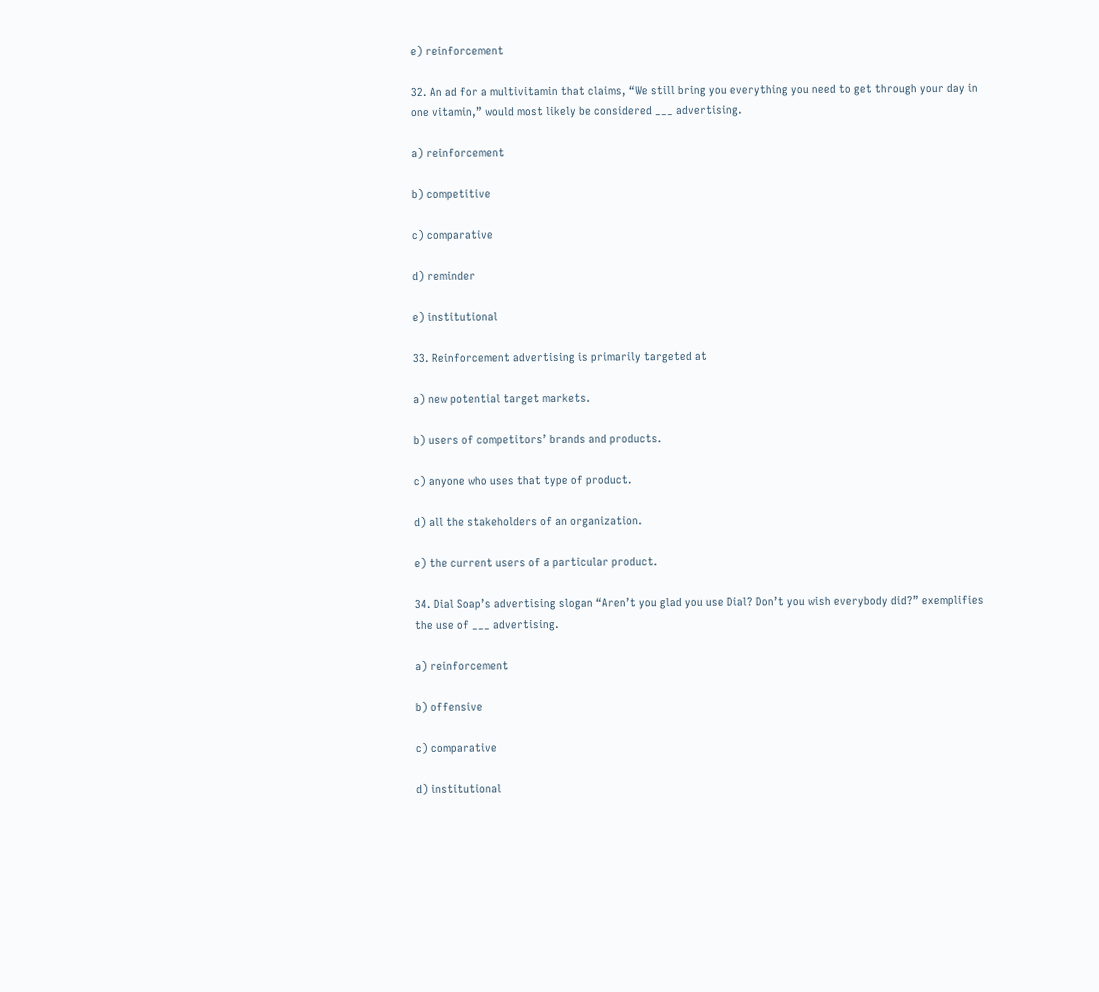e) reinforcement

32. An ad for a multivitamin that claims, “We still bring you everything you need to get through your day in one vitamin,” would most likely be considered ___ advertising.

a) reinforcement

b) competitive

c) comparative

d) reminder

e) institutional

33. Reinforcement advertising is primarily targeted at

a) new potential target markets.

b) users of competitors’ brands and products.

c) anyone who uses that type of product.

d) all the stakeholders of an organization.

e) the current users of a particular product.

34. Dial Soap’s advertising slogan “Aren’t you glad you use Dial? Don’t you wish everybody did?” exemplifies the use of ___ advertising.

a) reinforcement

b) offensive

c) comparative

d) institutional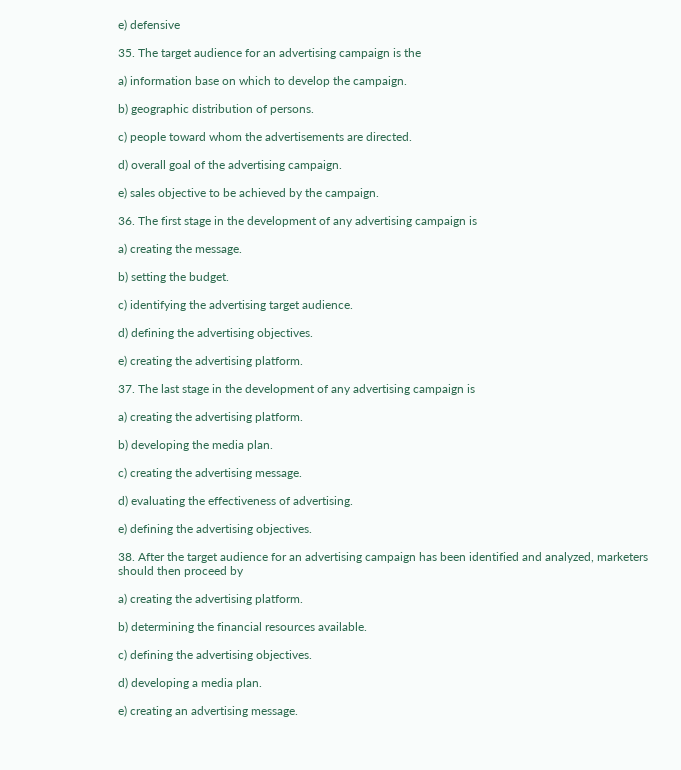e) defensive

35. The target audience for an advertising campaign is the

a) information base on which to develop the campaign.

b) geographic distribution of persons.

c) people toward whom the advertisements are directed.

d) overall goal of the advertising campaign.

e) sales objective to be achieved by the campaign.

36. The first stage in the development of any advertising campaign is

a) creating the message.

b) setting the budget.

c) identifying the advertising target audience.

d) defining the advertising objectives.

e) creating the advertising platform.

37. The last stage in the development of any advertising campaign is

a) creating the advertising platform.

b) developing the media plan.

c) creating the advertising message.

d) evaluating the effectiveness of advertising.

e) defining the advertising objectives.

38. After the target audience for an advertising campaign has been identified and analyzed, marketers should then proceed by

a) creating the advertising platform.

b) determining the financial resources available.

c) defining the advertising objectives.

d) developing a media plan.

e) creating an advertising message.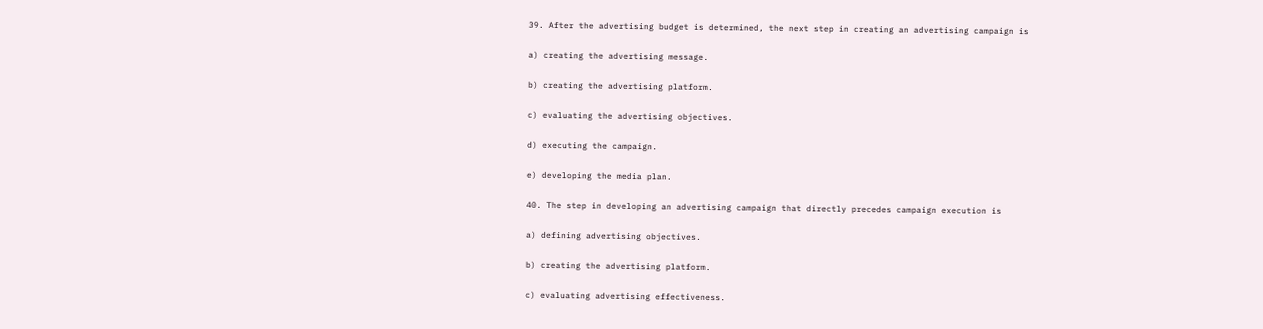39. After the advertising budget is determined, the next step in creating an advertising campaign is

a) creating the advertising message.

b) creating the advertising platform.

c) evaluating the advertising objectives.

d) executing the campaign.

e) developing the media plan.

40. The step in developing an advertising campaign that directly precedes campaign execution is

a) defining advertising objectives.

b) creating the advertising platform.

c) evaluating advertising effectiveness.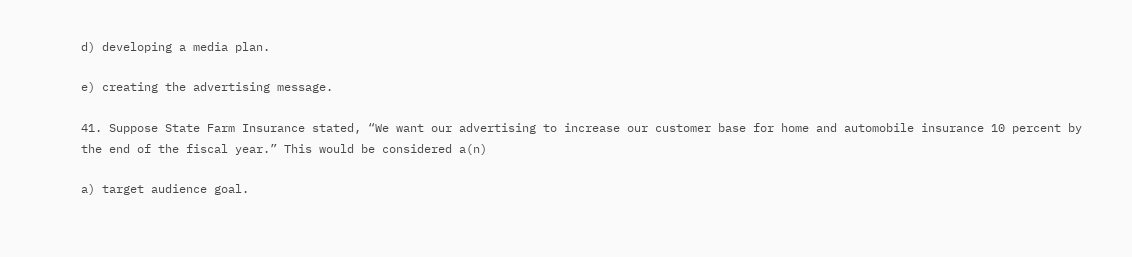d) developing a media plan.

e) creating the advertising message.

41. Suppose State Farm Insurance stated, “We want our advertising to increase our customer base for home and automobile insurance 10 percent by the end of the fiscal year.” This would be considered a(n)

a) target audience goal.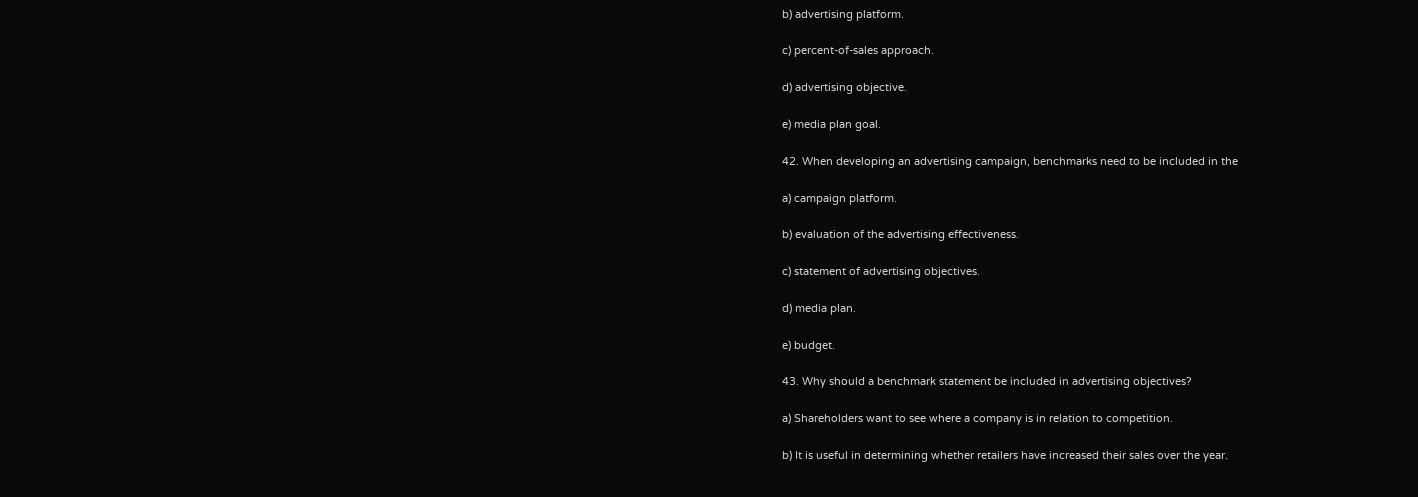b) advertising platform.

c) percent-of-sales approach.

d) advertising objective.

e) media plan goal.

42. When developing an advertising campaign, benchmarks need to be included in the

a) campaign platform.

b) evaluation of the advertising effectiveness.

c) statement of advertising objectives.

d) media plan.

e) budget.

43. Why should a benchmark statement be included in advertising objectives?

a) Shareholders want to see where a company is in relation to competition.

b) It is useful in determining whether retailers have increased their sales over the year.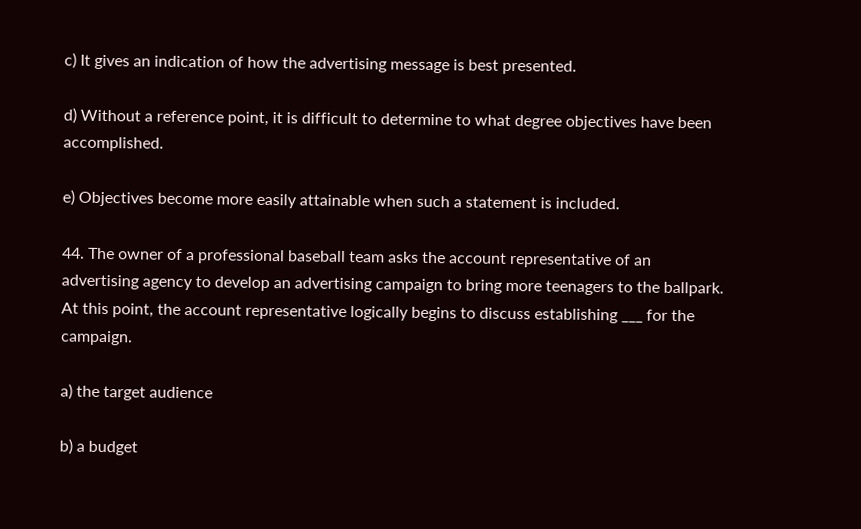c) It gives an indication of how the advertising message is best presented.

d) Without a reference point, it is difficult to determine to what degree objectives have been accomplished.

e) Objectives become more easily attainable when such a statement is included.

44. The owner of a professional baseball team asks the account representative of an advertising agency to develop an advertising campaign to bring more teenagers to the ballpark. At this point, the account representative logically begins to discuss establishing ___ for the campaign.

a) the target audience

b) a budget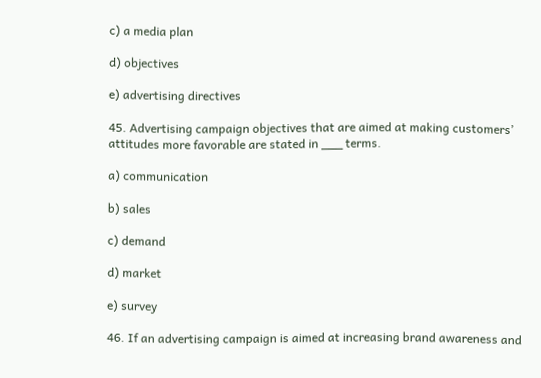c) a media plan

d) objectives

e) advertising directives

45. Advertising campaign objectives that are aimed at making customers’ attitudes more favorable are stated in ___ terms.

a) communication

b) sales

c) demand

d) market

e) survey

46. If an advertising campaign is aimed at increasing brand awareness and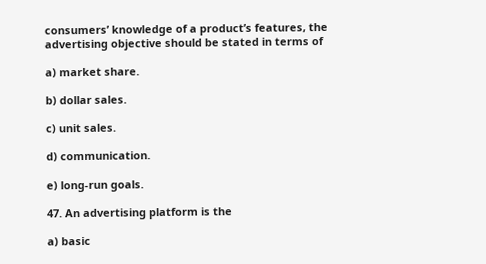consumers’ knowledge of a product’s features, the advertising objective should be stated in terms of

a) market share.

b) dollar sales.

c) unit sales.

d) communication.

e) long-run goals.

47. An advertising platform is the

a) basic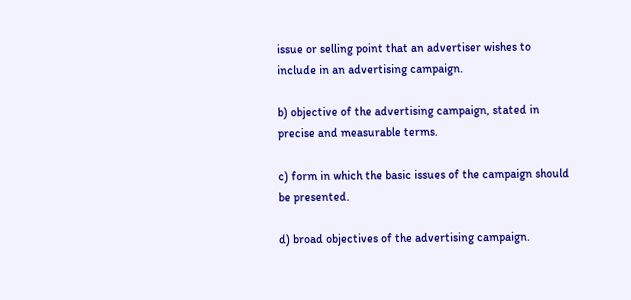issue or selling point that an advertiser wishes to include in an advertising campaign.

b) objective of the advertising campaign, stated in precise and measurable terms.

c) form in which the basic issues of the campaign should be presented.

d) broad objectives of the advertising campaign.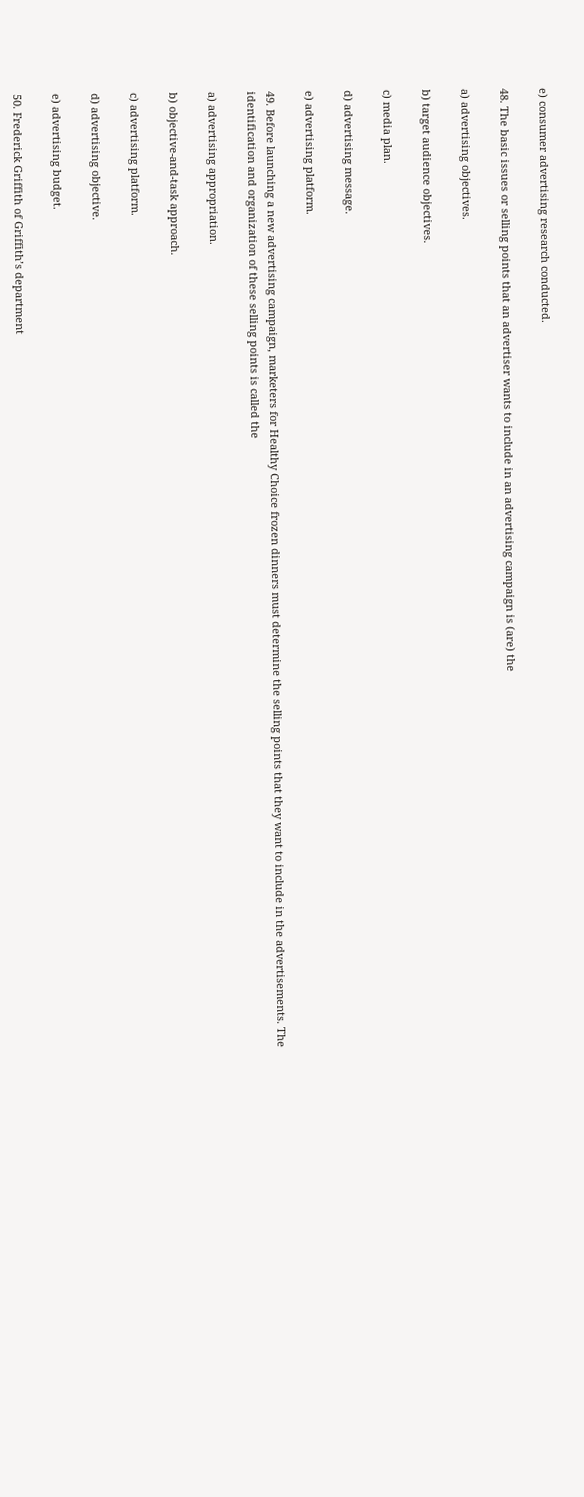e) consumer advertising research conducted.

48. The basic issues or selling points that an advertiser wants to include in an advertising campaign is (are) the

a) advertising objectives.

b) target audience objectives.

c) media plan.

d) advertising message.

e) advertising platform.

49. Before launching a new advertising campaign, marketers for Healthy Choice frozen dinners must determine the selling points that they want to include in the advertisements. The identification and organization of these selling points is called the

a) advertising appropriation.

b) objective-and-task approach.

c) advertising platform.

d) advertising objective.

e) advertising budget.

50. Frederick Griffith of Griffith’s department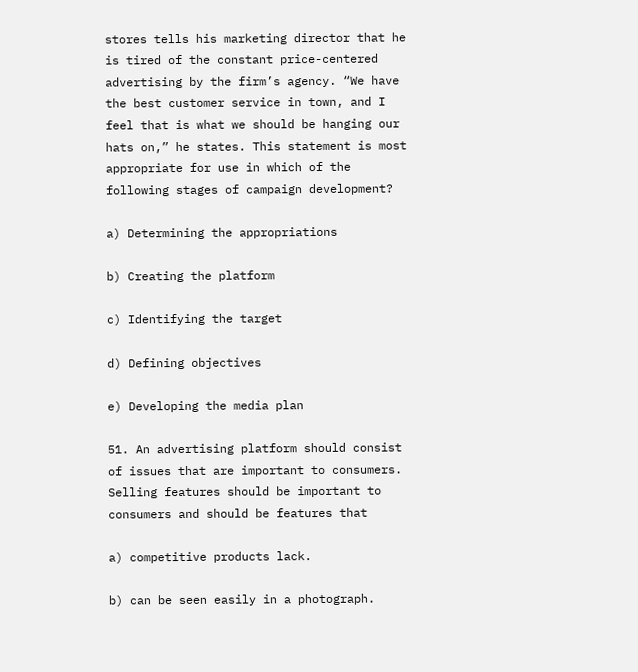stores tells his marketing director that he is tired of the constant price-centered advertising by the firm’s agency. “We have the best customer service in town, and I feel that is what we should be hanging our hats on,” he states. This statement is most appropriate for use in which of the following stages of campaign development?

a) Determining the appropriations

b) Creating the platform

c) Identifying the target

d) Defining objectives

e) Developing the media plan

51. An advertising platform should consist of issues that are important to consumers. Selling features should be important to consumers and should be features that

a) competitive products lack.

b) can be seen easily in a photograph.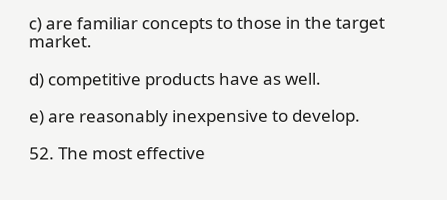c) are familiar concepts to those in the target market.

d) competitive products have as well.

e) are reasonably inexpensive to develop.

52. The most effective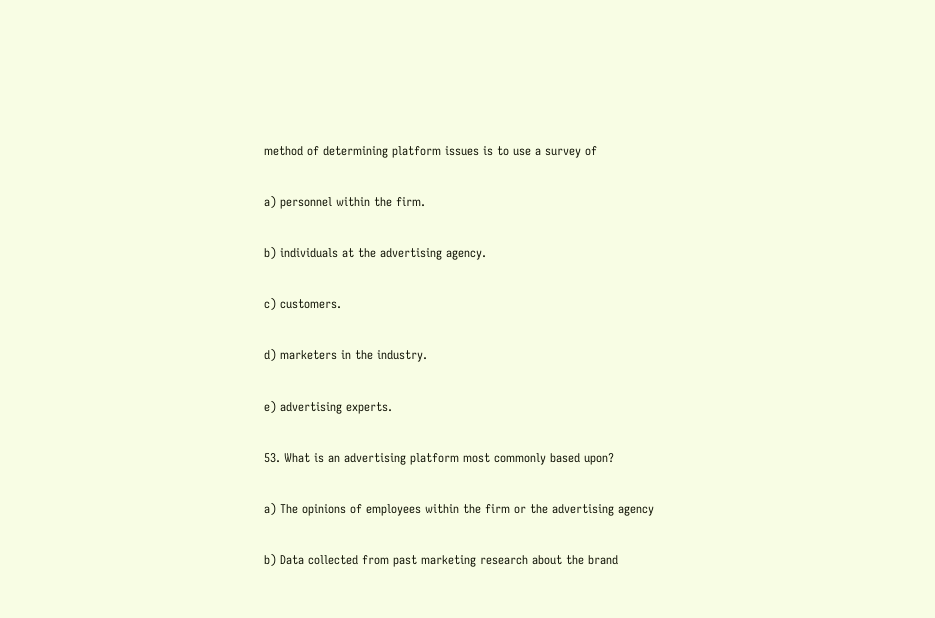method of determining platform issues is to use a survey of

a) personnel within the firm.

b) individuals at the advertising agency.

c) customers.

d) marketers in the industry.

e) advertising experts.

53. What is an advertising platform most commonly based upon?

a) The opinions of employees within the firm or the advertising agency

b) Data collected from past marketing research about the brand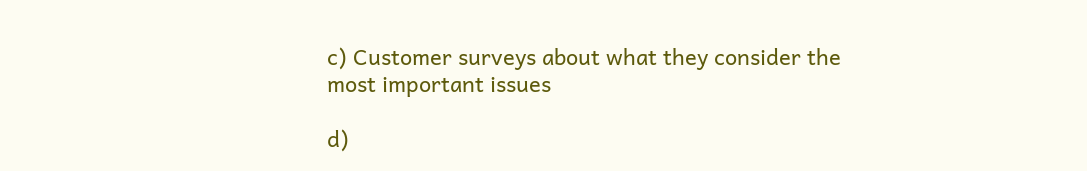c) Customer surveys about what they consider the most important issues

d)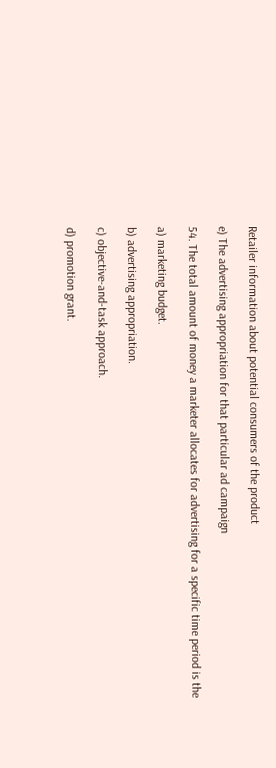Retailer information about potential consumers of the product

e) The advertising appropriation for that particular ad campaign

54. The total amount of money a marketer allocates for advertising for a specific time period is the

a) marketing budget.

b) advertising appropriation.

c) objective-and-task approach.

d) promotion grant.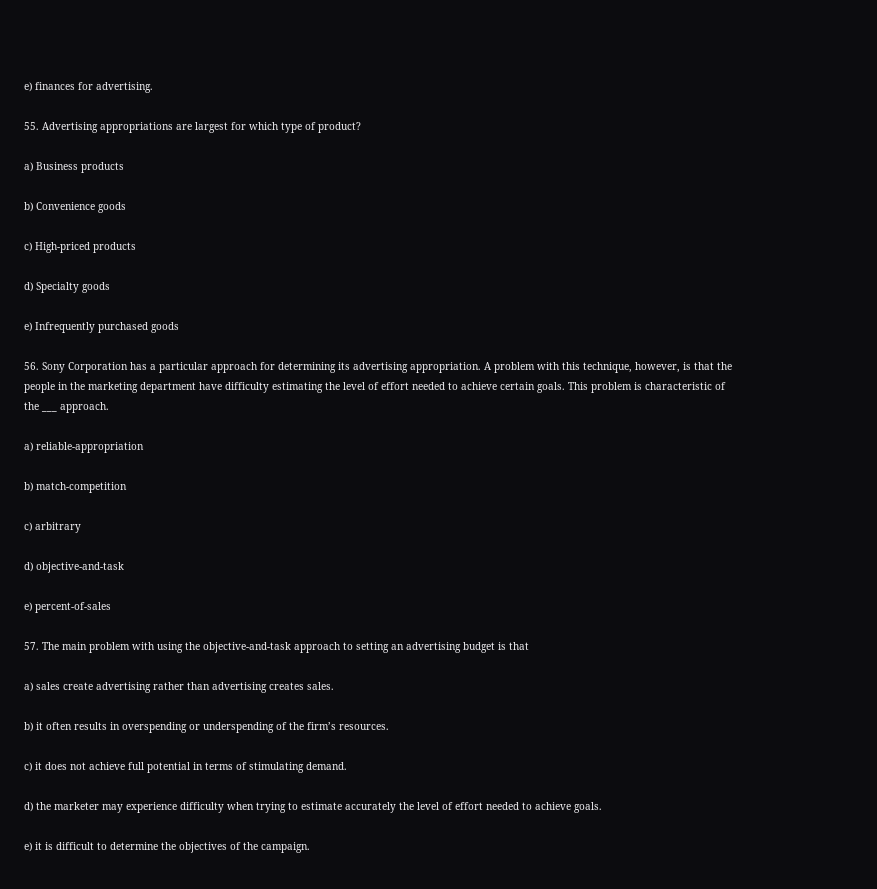e) finances for advertising.

55. Advertising appropriations are largest for which type of product?

a) Business products

b) Convenience goods

c) High-priced products

d) Specialty goods

e) Infrequently purchased goods

56. Sony Corporation has a particular approach for determining its advertising appropriation. A problem with this technique, however, is that the people in the marketing department have difficulty estimating the level of effort needed to achieve certain goals. This problem is characteristic of the ___ approach.

a) reliable-appropriation

b) match-competition

c) arbitrary

d) objective-and-task

e) percent-of-sales

57. The main problem with using the objective-and-task approach to setting an advertising budget is that

a) sales create advertising rather than advertising creates sales.

b) it often results in overspending or underspending of the firm’s resources.

c) it does not achieve full potential in terms of stimulating demand.

d) the marketer may experience difficulty when trying to estimate accurately the level of effort needed to achieve goals.

e) it is difficult to determine the objectives of the campaign.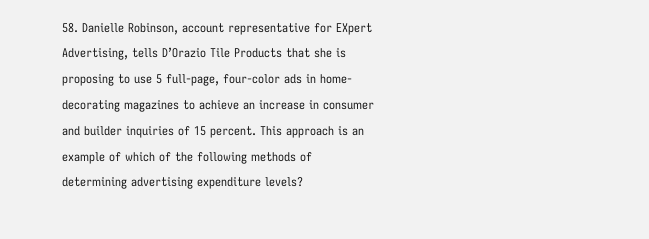58. Danielle Robinson, account representative for EXpert Advertising, tells D’Orazio Tile Products that she is proposing to use 5 full-page, four-color ads in home-decorating magazines to achieve an increase in consumer and builder inquiries of 15 percent. This approach is an example of which of the following methods of determining advertising expenditure levels?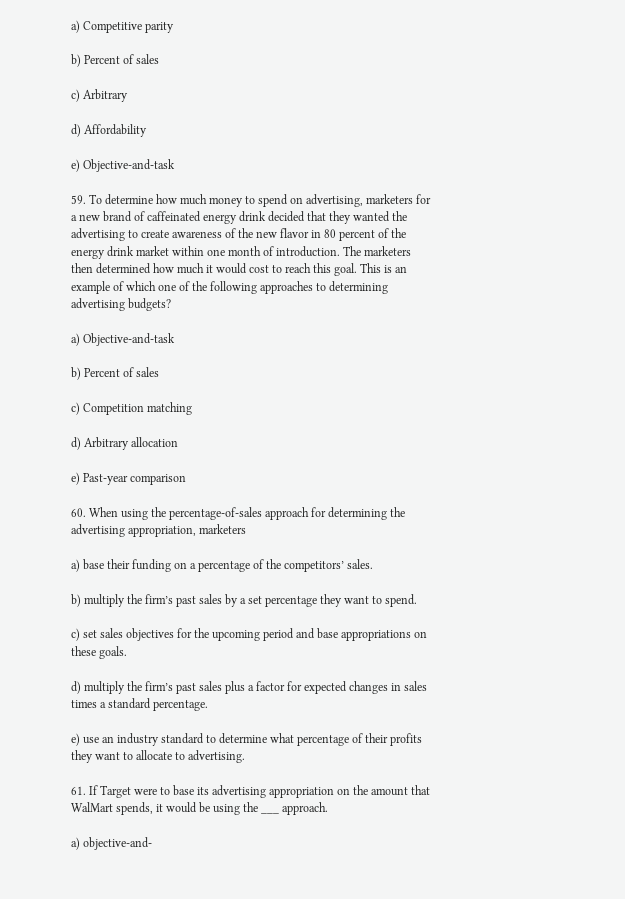a) Competitive parity

b) Percent of sales

c) Arbitrary

d) Affordability

e) Objective-and-task

59. To determine how much money to spend on advertising, marketers for a new brand of caffeinated energy drink decided that they wanted the advertising to create awareness of the new flavor in 80 percent of the energy drink market within one month of introduction. The marketers then determined how much it would cost to reach this goal. This is an example of which one of the following approaches to determining advertising budgets?

a) Objective-and-task

b) Percent of sales

c) Competition matching

d) Arbitrary allocation

e) Past-year comparison

60. When using the percentage-of-sales approach for determining the advertising appropriation, marketers

a) base their funding on a percentage of the competitors’ sales.

b) multiply the firm’s past sales by a set percentage they want to spend.

c) set sales objectives for the upcoming period and base appropriations on these goals.

d) multiply the firm’s past sales plus a factor for expected changes in sales times a standard percentage.

e) use an industry standard to determine what percentage of their profits they want to allocate to advertising.

61. If Target were to base its advertising appropriation on the amount that WalMart spends, it would be using the ___ approach.

a) objective-and-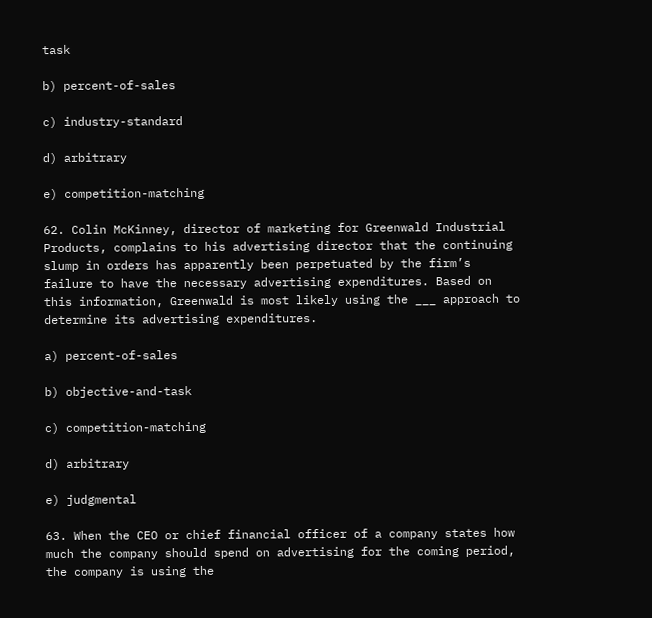task

b) percent-of-sales

c) industry-standard

d) arbitrary

e) competition-matching

62. Colin McKinney, director of marketing for Greenwald Industrial Products, complains to his advertising director that the continuing slump in orders has apparently been perpetuated by the firm’s failure to have the necessary advertising expenditures. Based on this information, Greenwald is most likely using the ___ approach to determine its advertising expenditures.

a) percent-of-sales

b) objective-and-task

c) competition-matching

d) arbitrary

e) judgmental

63. When the CEO or chief financial officer of a company states how much the company should spend on advertising for the coming period, the company is using the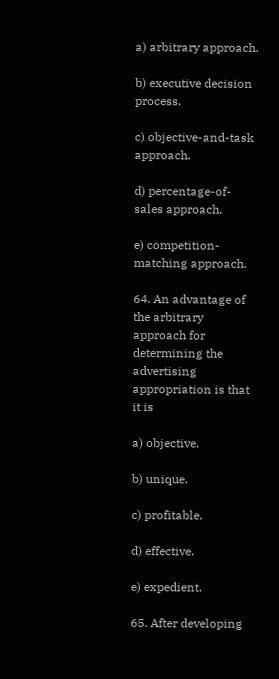a) arbitrary approach.

b) executive decision process.

c) objective-and-task approach.

d) percentage-of-sales approach.

e) competition-matching approach.

64. An advantage of the arbitrary approach for determining the advertising appropriation is that it is

a) objective.

b) unique.

c) profitable.

d) effective.

e) expedient.

65. After developing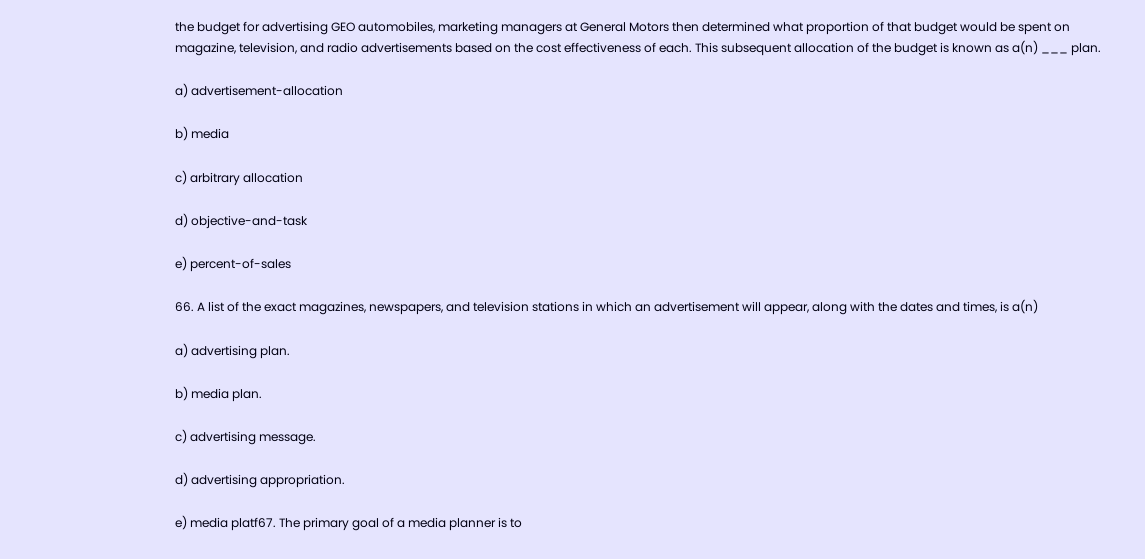the budget for advertising GEO automobiles, marketing managers at General Motors then determined what proportion of that budget would be spent on magazine, television, and radio advertisements based on the cost effectiveness of each. This subsequent allocation of the budget is known as a(n) ___ plan.

a) advertisement-allocation

b) media

c) arbitrary allocation

d) objective-and-task

e) percent-of-sales

66. A list of the exact magazines, newspapers, and television stations in which an advertisement will appear, along with the dates and times, is a(n)

a) advertising plan.

b) media plan.

c) advertising message.

d) advertising appropriation.

e) media platf67. The primary goal of a media planner is to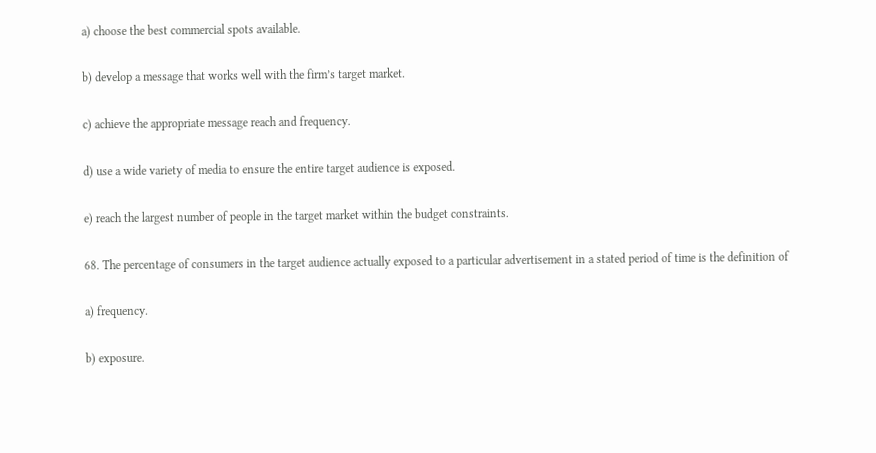a) choose the best commercial spots available.

b) develop a message that works well with the firm’s target market.

c) achieve the appropriate message reach and frequency.

d) use a wide variety of media to ensure the entire target audience is exposed.

e) reach the largest number of people in the target market within the budget constraints.

68. The percentage of consumers in the target audience actually exposed to a particular advertisement in a stated period of time is the definition of

a) frequency.

b) exposure.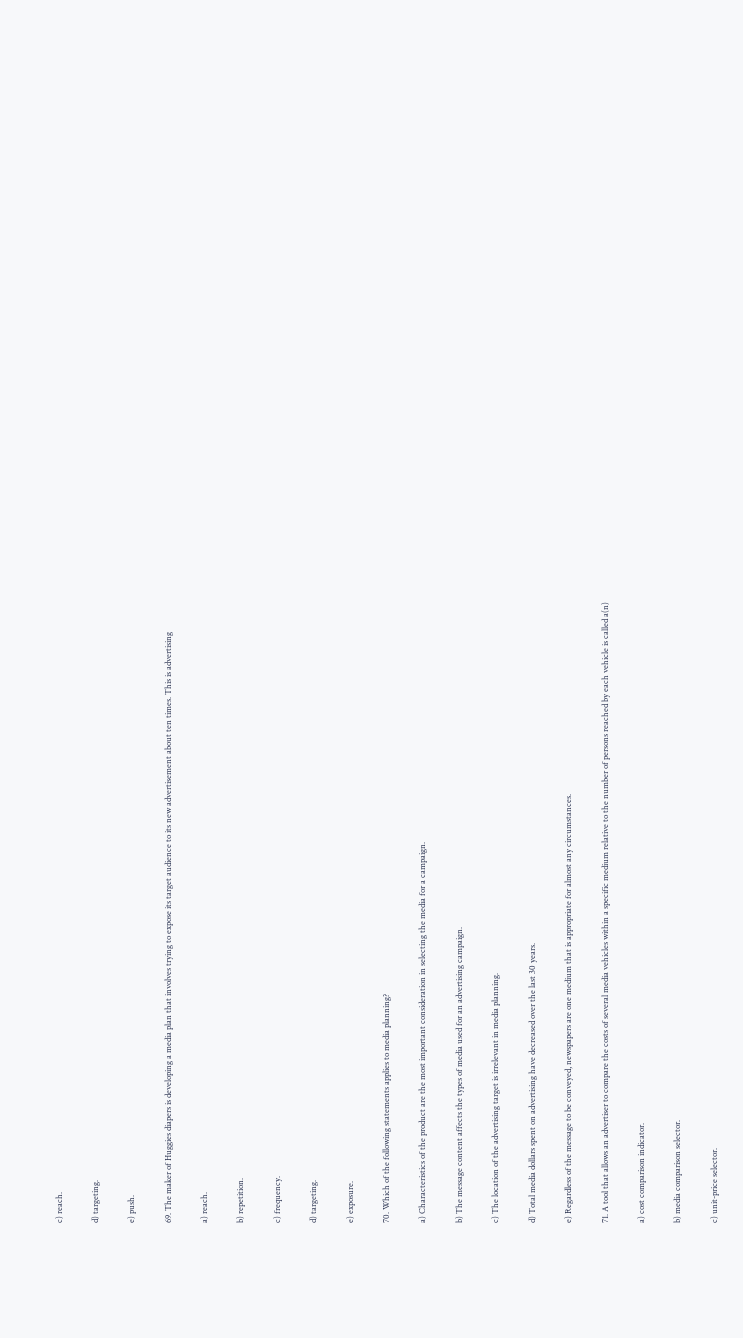c) reach.

d) targeting.

e) push.

69. The maker of Huggies diapers is developing a media plan that involves trying to expose its target audience to its new advertisement about ten times. This is advertising

a) reach.

b) repetition.

c) frequency.

d) targeting.

e) exposure.

70. Which of the following statements applies to media planning?

a) Characteristics of the product are the most important consideration in selecting the media for a campaign.

b) The message content affects the types of media used for an advertising campaign.

c) The location of the advertising target is irrelevant in media planning.

d) Total media dollars spent on advertising have decreased over the last 30 years.

e) Regardless of the message to be conveyed, newspapers are one medium that is appropriate for almost any circumstances.

71. A tool that allows an advertiser to compare the costs of several media vehicles within a specific medium relative to the number of persons reached by each vehicle is called a(n)

a) cost comparison indicator.

b) media comparison selector.

c) unit-price selector.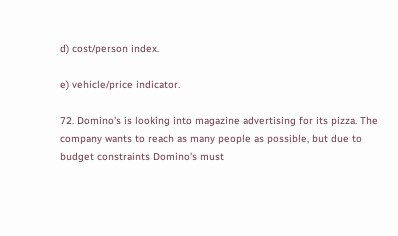d) cost/person index.

e) vehicle/price indicator.

72. Domino’s is looking into magazine advertising for its pizza. The company wants to reach as many people as possible, but due to budget constraints Domino’s must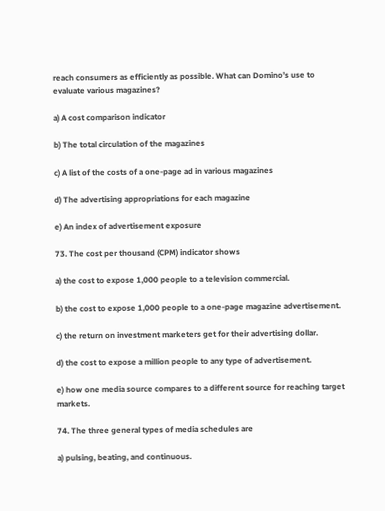reach consumers as efficiently as possible. What can Domino’s use to evaluate various magazines?

a) A cost comparison indicator

b) The total circulation of the magazines

c) A list of the costs of a one-page ad in various magazines

d) The advertising appropriations for each magazine

e) An index of advertisement exposure

73. The cost per thousand (CPM) indicator shows

a) the cost to expose 1,000 people to a television commercial.

b) the cost to expose 1,000 people to a one-page magazine advertisement.

c) the return on investment marketers get for their advertising dollar.

d) the cost to expose a million people to any type of advertisement.

e) how one media source compares to a different source for reaching target markets.

74. The three general types of media schedules are

a) pulsing, beating, and continuous.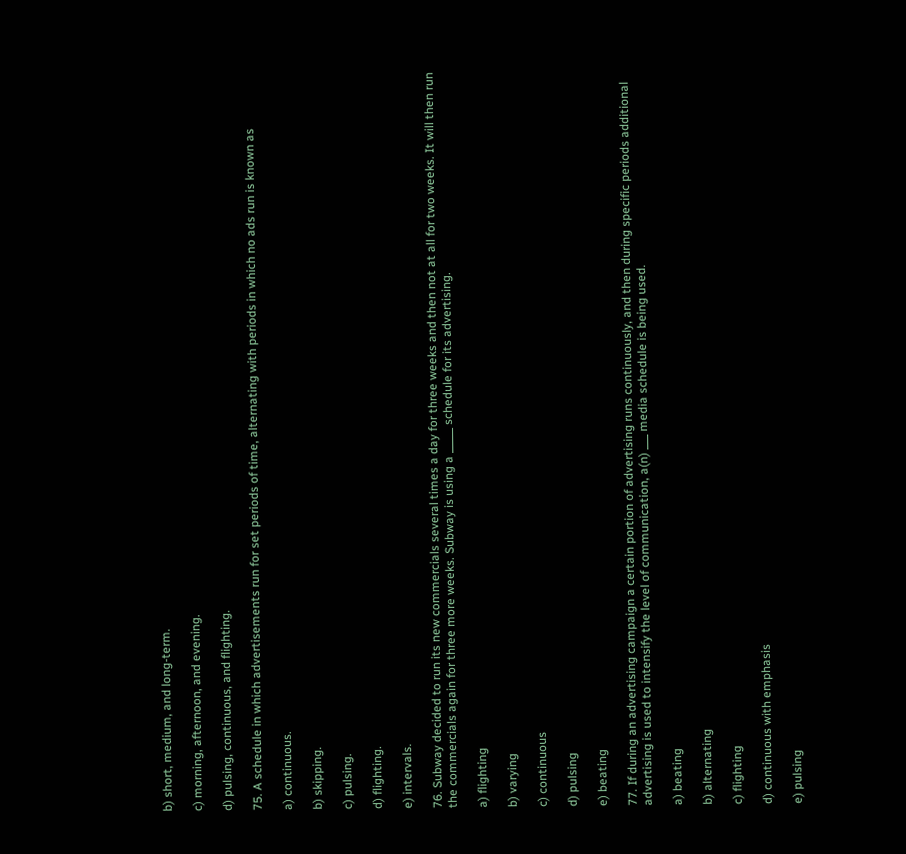b) short, medium, and long-term.

c) morning, afternoon, and evening.

d) pulsing, continuous, and flighting.

75. A schedule in which advertisements run for set periods of time, alternating with periods in which no ads run is known as

a) continuous.

b) skipping.

c) pulsing.

d) flighting.

e) intervals.

76. Subway decided to run its new commercials several times a day for three weeks and then not at all for two weeks. It will then run the commercials again for three more weeks. Subway is using a _____ schedule for its advertising.

a) flighting

b) varying

c) continuous

d) pulsing

e) beating

77. If during an advertising campaign a certain portion of advertising runs continuously, and then during specific periods additional advertising is used to intensify the level of communication, a(n) ___ media schedule is being used.

a) beating

b) alternating

c) flighting

d) continuous with emphasis

e) pulsing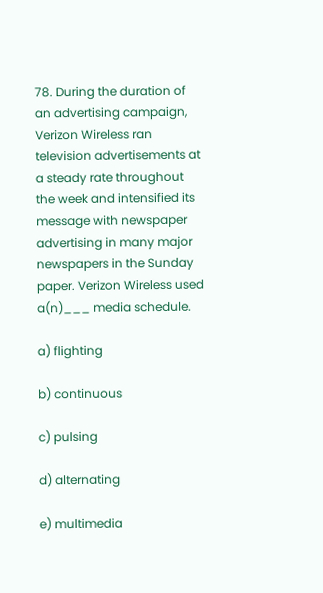78. During the duration of an advertising campaign, Verizon Wireless ran television advertisements at a steady rate throughout the week and intensified its message with newspaper advertising in many major newspapers in the Sunday paper. Verizon Wireless used a(n)___ media schedule.

a) flighting

b) continuous

c) pulsing

d) alternating

e) multimedia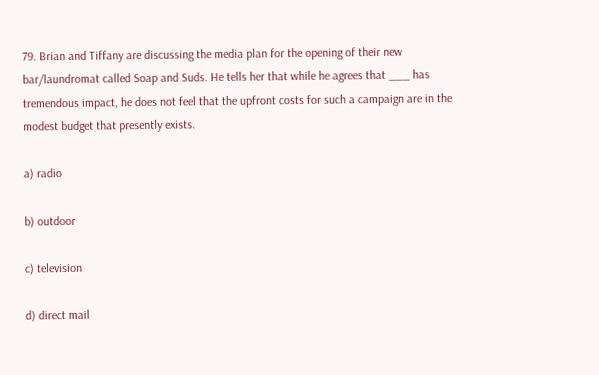79. Brian and Tiffany are discussing the media plan for the opening of their new bar/laundromat called Soap and Suds. He tells her that while he agrees that ___ has tremendous impact, he does not feel that the upfront costs for such a campaign are in the modest budget that presently exists.

a) radio

b) outdoor

c) television

d) direct mail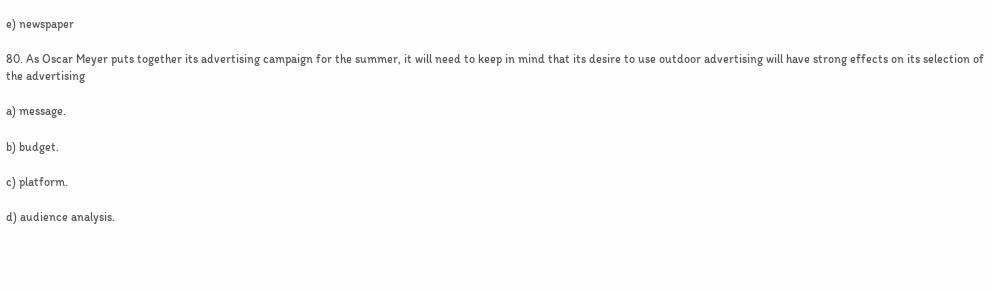e) newspaper

80. As Oscar Meyer puts together its advertising campaign for the summer, it will need to keep in mind that its desire to use outdoor advertising will have strong effects on its selection of the advertising

a) message.

b) budget.

c) platform.

d) audience analysis.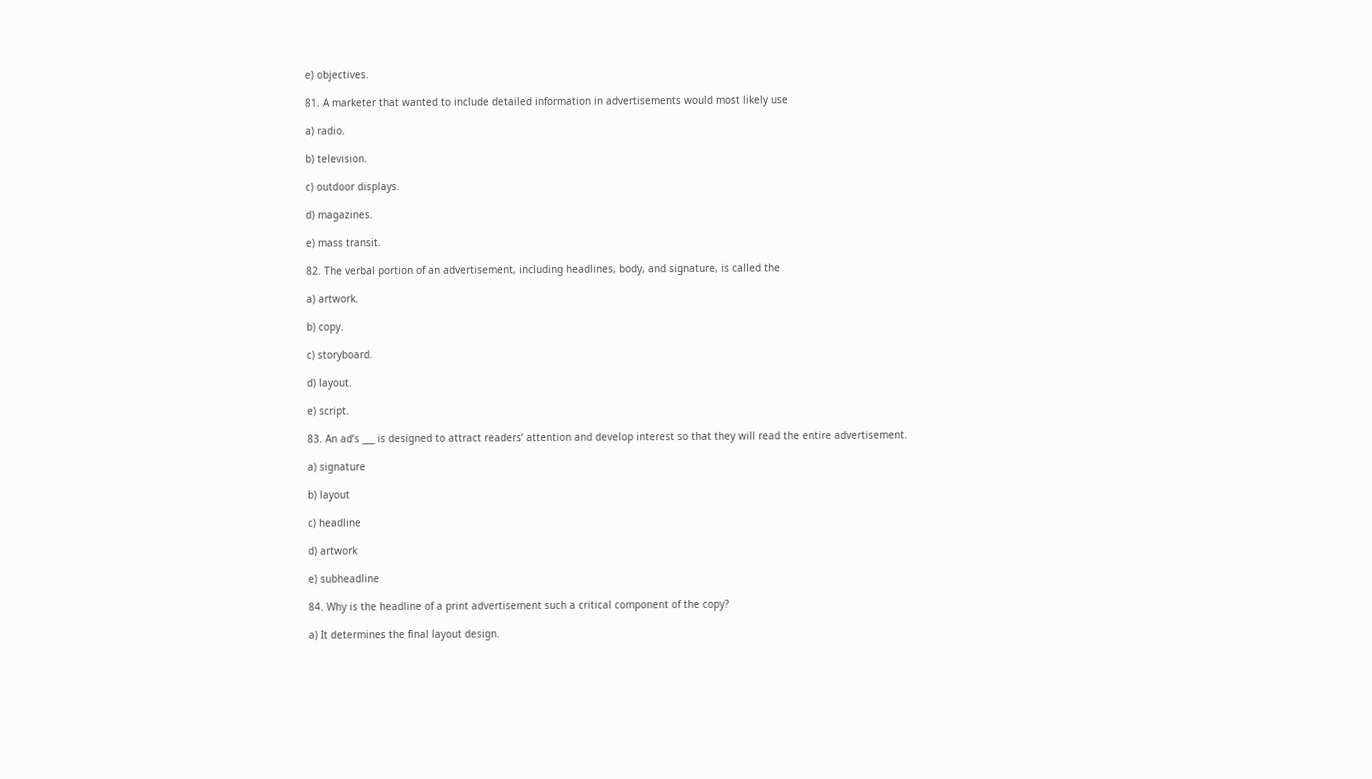e) objectives.

81. A marketer that wanted to include detailed information in advertisements would most likely use

a) radio.

b) television.

c) outdoor displays.

d) magazines.

e) mass transit.

82. The verbal portion of an advertisement, including headlines, body, and signature, is called the

a) artwork.

b) copy.

c) storyboard.

d) layout.

e) script.

83. An ad’s ___ is designed to attract readers’ attention and develop interest so that they will read the entire advertisement.

a) signature

b) layout

c) headline

d) artwork

e) subheadline

84. Why is the headline of a print advertisement such a critical component of the copy?

a) It determines the final layout design.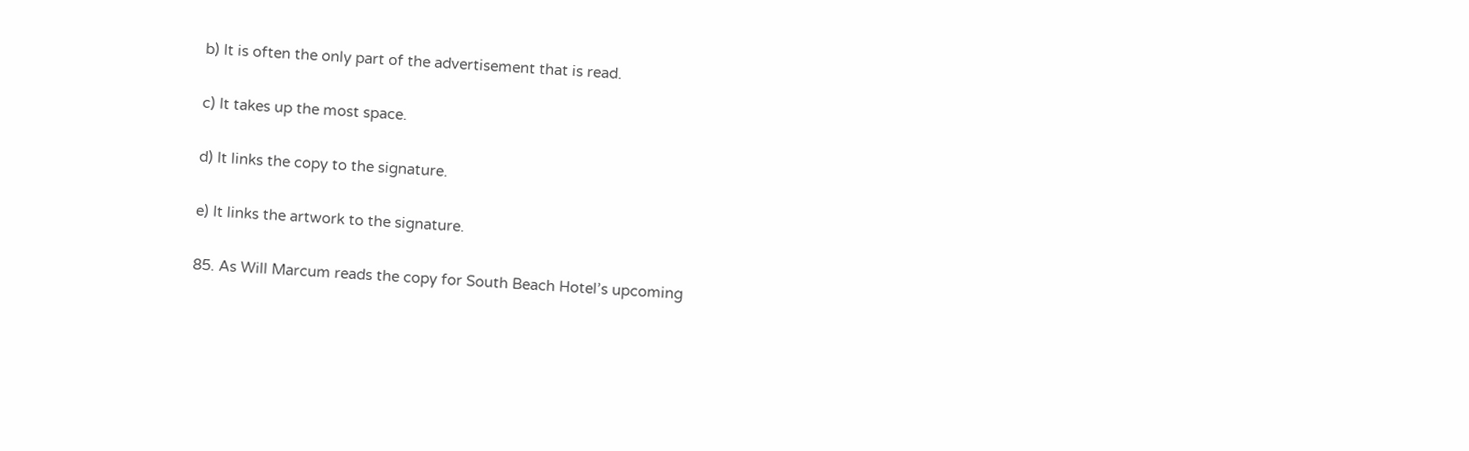b) It is often the only part of the advertisement that is read.

c) It takes up the most space.

d) It links the copy to the signature.

e) It links the artwork to the signature.

85. As Will Marcum reads the copy for South Beach Hotel’s upcoming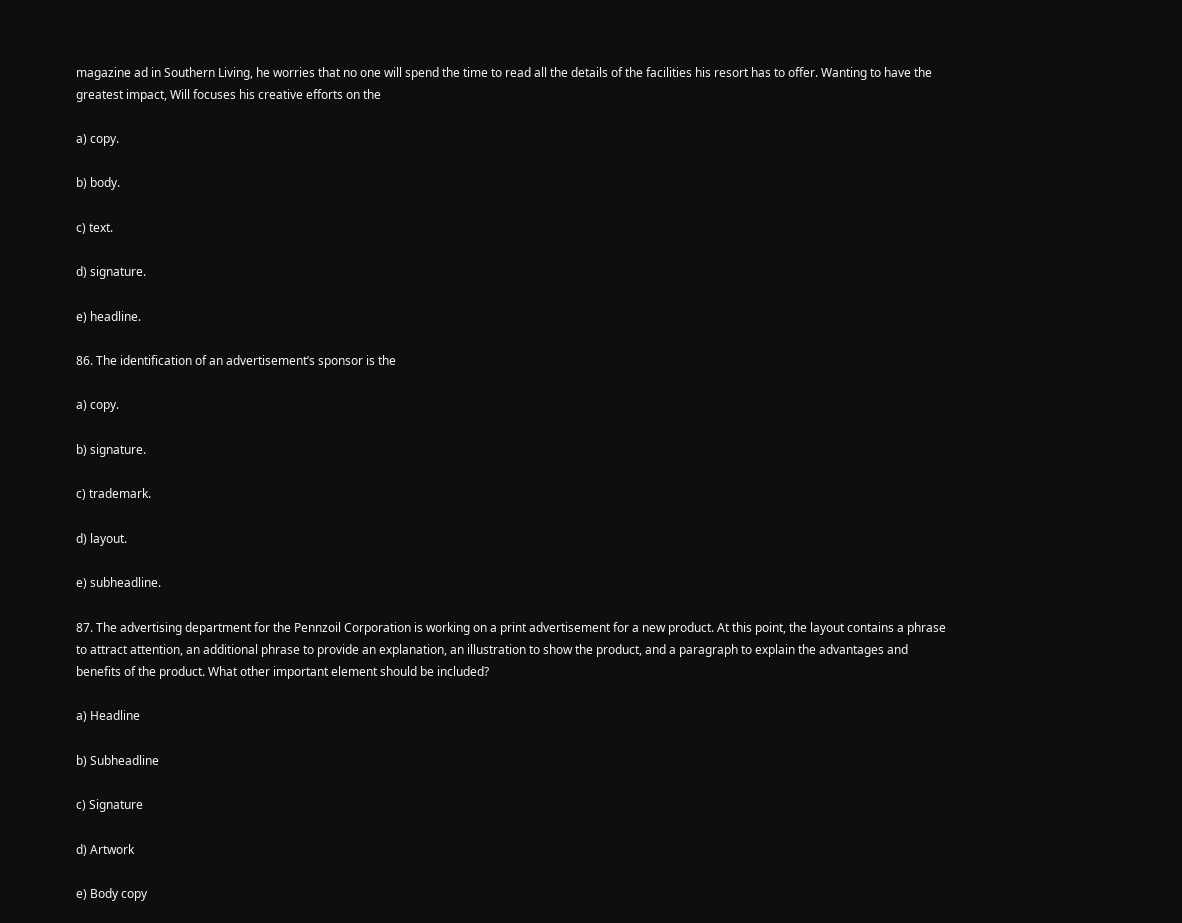magazine ad in Southern Living, he worries that no one will spend the time to read all the details of the facilities his resort has to offer. Wanting to have the greatest impact, Will focuses his creative efforts on the

a) copy.

b) body.

c) text.

d) signature.

e) headline.

86. The identification of an advertisement’s sponsor is the

a) copy.

b) signature.

c) trademark.

d) layout.

e) subheadline.

87. The advertising department for the Pennzoil Corporation is working on a print advertisement for a new product. At this point, the layout contains a phrase to attract attention, an additional phrase to provide an explanation, an illustration to show the product, and a paragraph to explain the advantages and benefits of the product. What other important element should be included?

a) Headline

b) Subheadline

c) Signature

d) Artwork

e) Body copy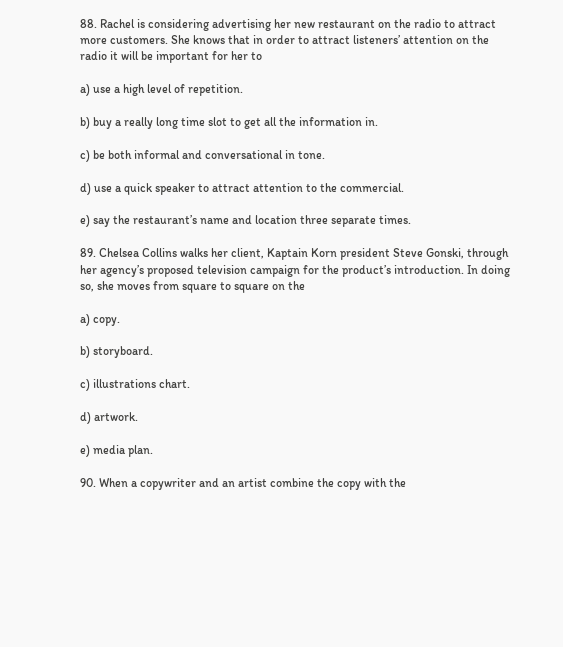88. Rachel is considering advertising her new restaurant on the radio to attract more customers. She knows that in order to attract listeners’ attention on the radio it will be important for her to

a) use a high level of repetition.

b) buy a really long time slot to get all the information in.

c) be both informal and conversational in tone.

d) use a quick speaker to attract attention to the commercial.

e) say the restaurant’s name and location three separate times.

89. Chelsea Collins walks her client, Kaptain Korn president Steve Gonski, through her agency’s proposed television campaign for the product’s introduction. In doing so, she moves from square to square on the

a) copy.

b) storyboard.

c) illustrations chart.

d) artwork.

e) media plan.

90. When a copywriter and an artist combine the copy with the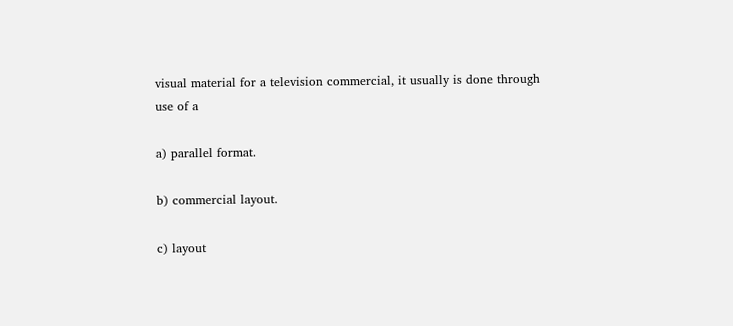visual material for a television commercial, it usually is done through use of a

a) parallel format.

b) commercial layout.

c) layout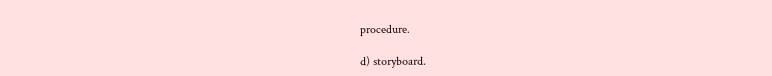procedure.

d) storyboard.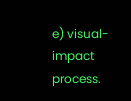e) visual-impact process.